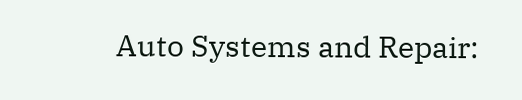Auto Systems and Repair: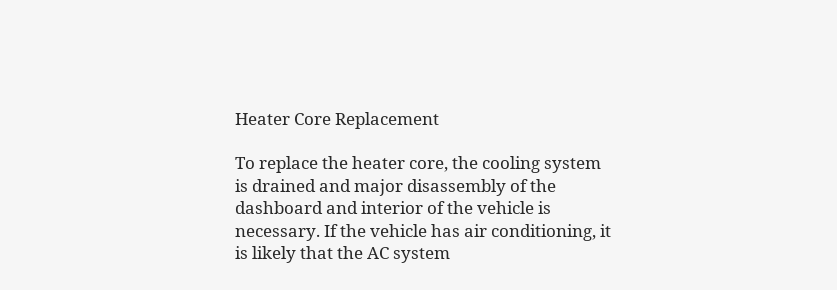Heater Core Replacement

To replace the heater core, the cooling system is drained and major disassembly of the dashboard and interior of the vehicle is necessary. If the vehicle has air conditioning, it is likely that the AC system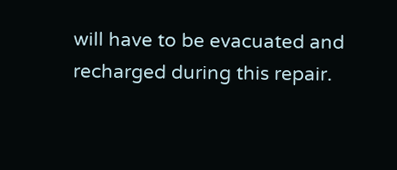will have to be evacuated and recharged during this repair.